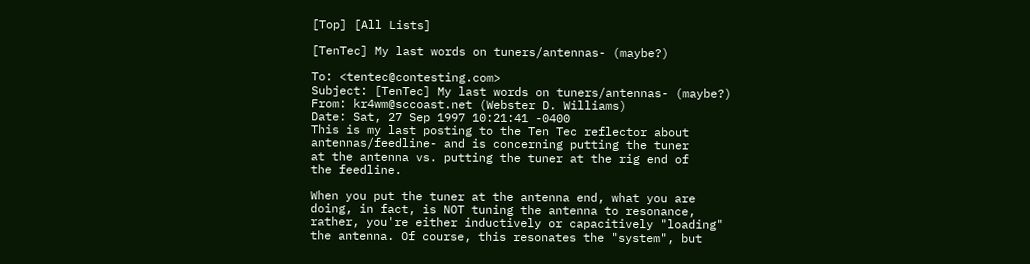[Top] [All Lists]

[TenTec] My last words on tuners/antennas- (maybe?)

To: <tentec@contesting.com>
Subject: [TenTec] My last words on tuners/antennas- (maybe?)
From: kr4wm@sccoast.net (Webster D. Williams)
Date: Sat, 27 Sep 1997 10:21:41 -0400
This is my last posting to the Ten Tec reflector about
antennas/feedline- and is concerning putting the tuner
at the antenna vs. putting the tuner at the rig end of
the feedline.

When you put the tuner at the antenna end, what you are
doing, in fact, is NOT tuning the antenna to resonance,
rather, you're either inductively or capacitively "loading"
the antenna. Of course, this resonates the "system", but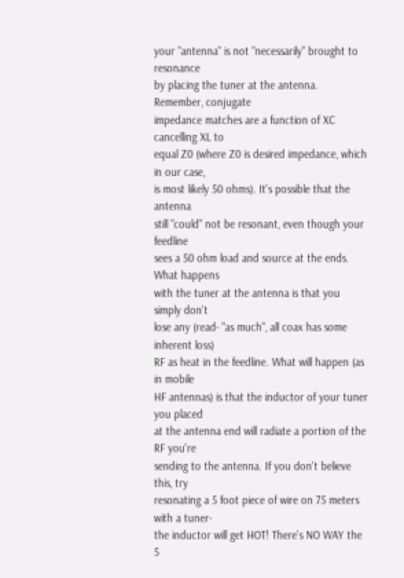your "antenna" is not "necessarily" brought to resonance
by placing the tuner at the antenna. Remember, conjugate
impedance matches are a function of XC cancelling XL to
equal Z0 (where Z0 is desired impedance, which in our case,
is most likely 50 ohms). It's possible that the antenna
still "could" not be resonant, even though your feedline
sees a 50 ohm load and source at the ends. What happens
with the tuner at the antenna is that you simply don't
lose any (read- "as much", all coax has some inherent loss)
RF as heat in the feedline. What will happen (as in mobile
HF antennas) is that the inductor of your tuner you placed
at the antenna end will radiate a portion of the RF you're
sending to the antenna. If you don't believe this, try
resonating a 5 foot piece of wire on 75 meters with a tuner-
the inductor will get HOT! There's NO WAY the 5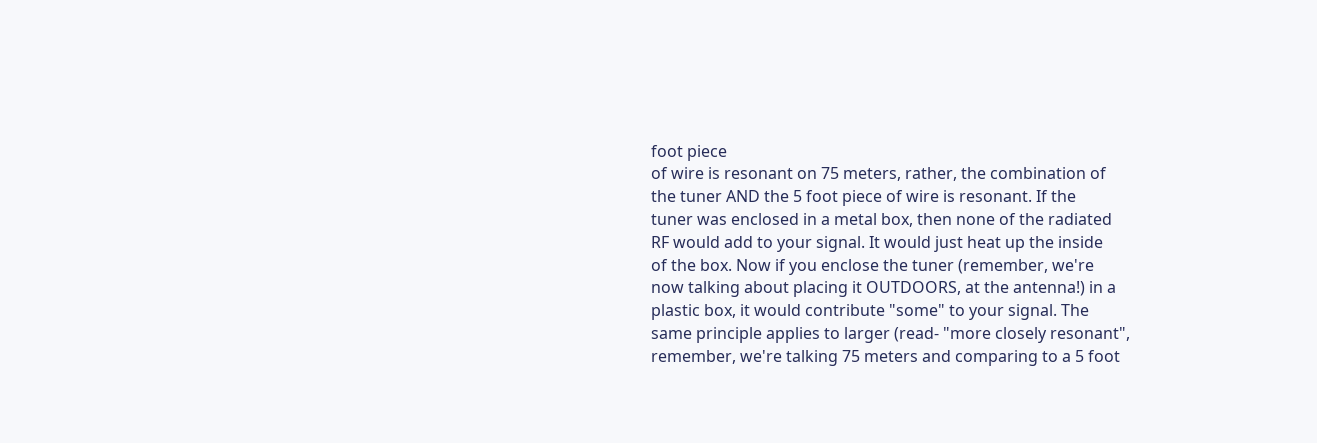foot piece
of wire is resonant on 75 meters, rather, the combination of
the tuner AND the 5 foot piece of wire is resonant. If the
tuner was enclosed in a metal box, then none of the radiated
RF would add to your signal. It would just heat up the inside
of the box. Now if you enclose the tuner (remember, we're
now talking about placing it OUTDOORS, at the antenna!) in a
plastic box, it would contribute "some" to your signal. The
same principle applies to larger (read- "more closely resonant",
remember, we're talking 75 meters and comparing to a 5 foot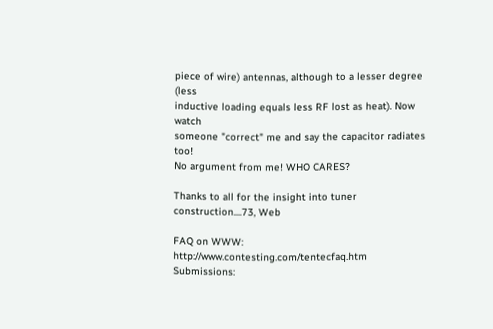piece of wire) antennas, although to a lesser degree (less
inductive loading equals less RF lost as heat). Now watch
someone "correct" me and say the capacitor radiates too!
No argument from me! WHO CARES?

Thanks to all for the insight into tuner construction....73, Web

FAQ on WWW:               http://www.contesting.com/tentecfaq.htm
Submissions: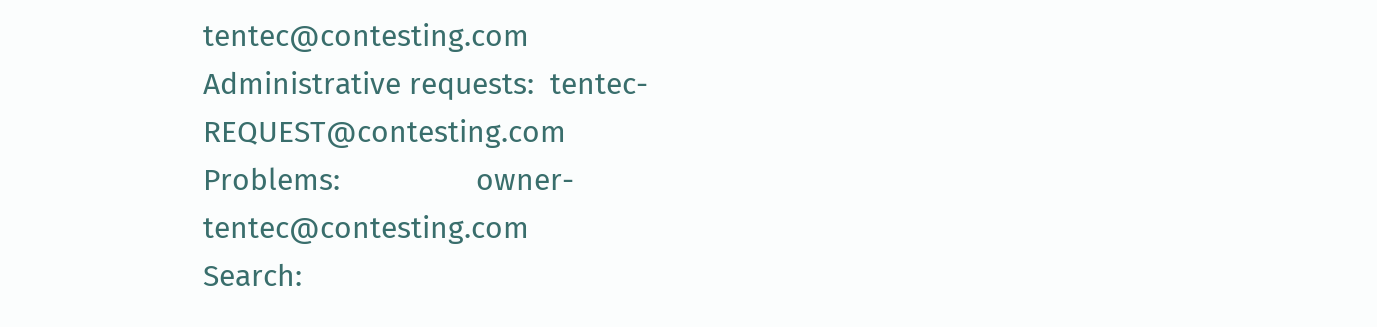tentec@contesting.com
Administrative requests:  tentec-REQUEST@contesting.com
Problems:                 owner-tentec@contesting.com
Search: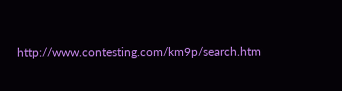http://www.contesting.com/km9p/search.htm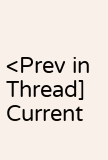<Prev in Thread] Current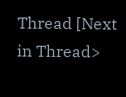Thread [Next in Thread>